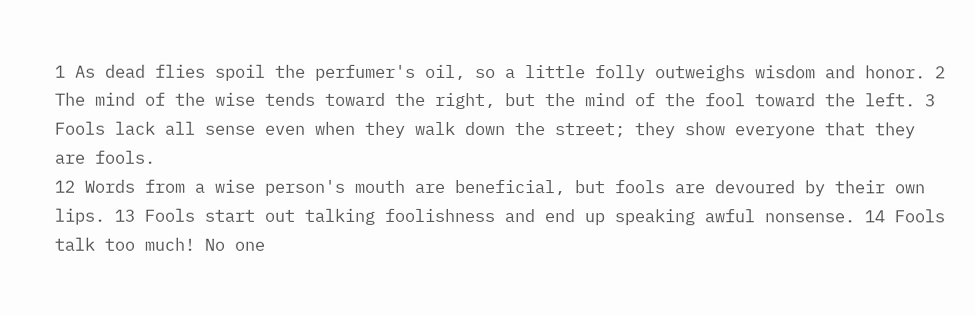1 As dead flies spoil the perfumer's oil, so a little folly outweighs wisdom and honor. 2 The mind of the wise tends toward the right, but the mind of the fool toward the left. 3 Fools lack all sense even when they walk down the street; they show everyone that they are fools.
12 Words from a wise person's mouth are beneficial, but fools are devoured by their own lips. 13 Fools start out talking foolishness and end up speaking awful nonsense. 14 Fools talk too much! No one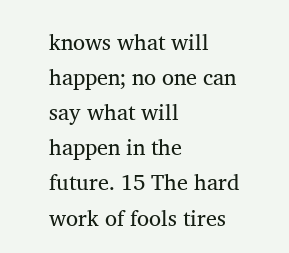knows what will happen; no one can say what will happen in the future. 15 The hard work of fools tires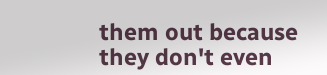them out because they don't even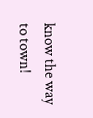know the way to town!